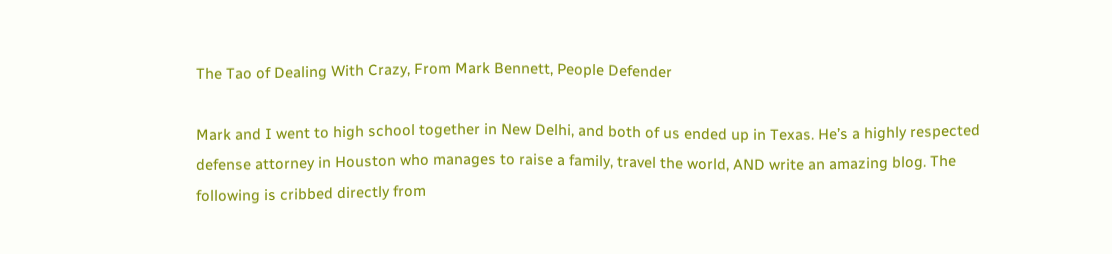The Tao of Dealing With Crazy, From Mark Bennett, People Defender

Mark and I went to high school together in New Delhi, and both of us ended up in Texas. He’s a highly respected defense attorney in Houston who manages to raise a family, travel the world, AND write an amazing blog. The following is cribbed directly from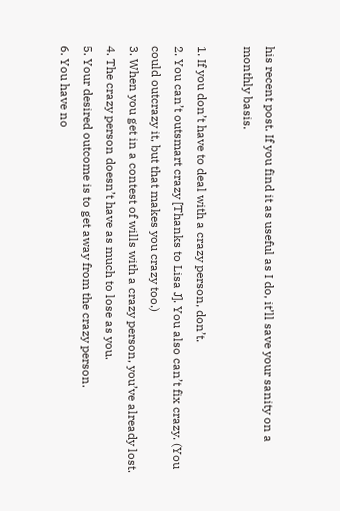his recent post. If you find it as useful as I do, it’ll save your sanity on a monthly basis.

1. If you don’t have to deal with a crazy person, don’t.
2. You can’t outsmart crazy [Thanks to Lisa J]. You also can’t fix crazy. (You could outcrazy it, but that makes you crazy too.)
3. When you get in a contest of wills with a crazy person, you’ve already lost.
4. The crazy person doesn’t have as much to lose as you.
5. Your desired outcome is to get away from the crazy person.
6. You have no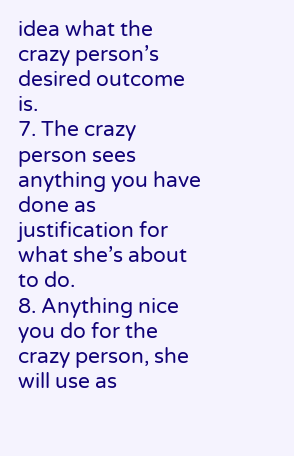idea what the crazy person’s desired outcome is.
7. The crazy person sees anything you have done as justification for what she’s about to do.
8. Anything nice you do for the crazy person, she will use as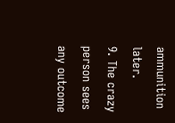ammunition later.
9. The crazy person sees any outcome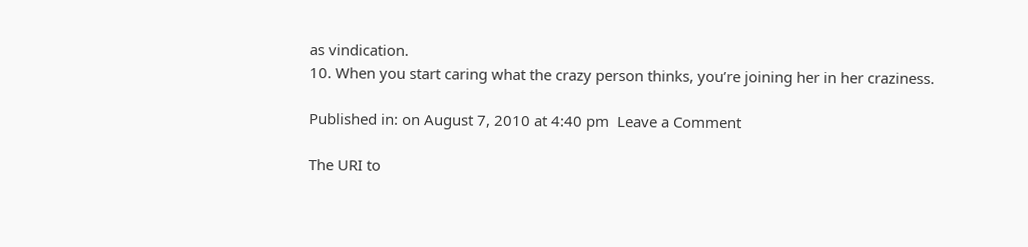as vindication.
10. When you start caring what the crazy person thinks, you’re joining her in her craziness.

Published in: on August 7, 2010 at 4:40 pm  Leave a Comment

The URI to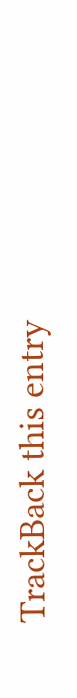TrackBack this entry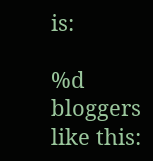is:

%d bloggers like this: